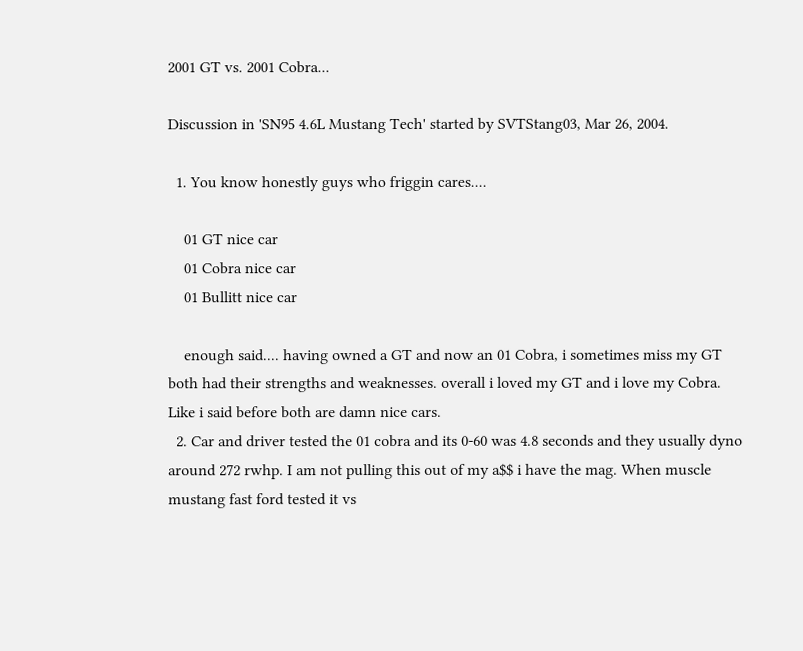2001 GT vs. 2001 Cobra...

Discussion in 'SN95 4.6L Mustang Tech' started by SVTStang03, Mar 26, 2004.

  1. You know honestly guys who friggin cares....

    01 GT nice car
    01 Cobra nice car
    01 Bullitt nice car

    enough said.... having owned a GT and now an 01 Cobra, i sometimes miss my GT both had their strengths and weaknesses. overall i loved my GT and i love my Cobra. Like i said before both are damn nice cars.
  2. Car and driver tested the 01 cobra and its 0-60 was 4.8 seconds and they usually dyno around 272 rwhp. I am not pulling this out of my a$$ i have the mag. When muscle mustang fast ford tested it vs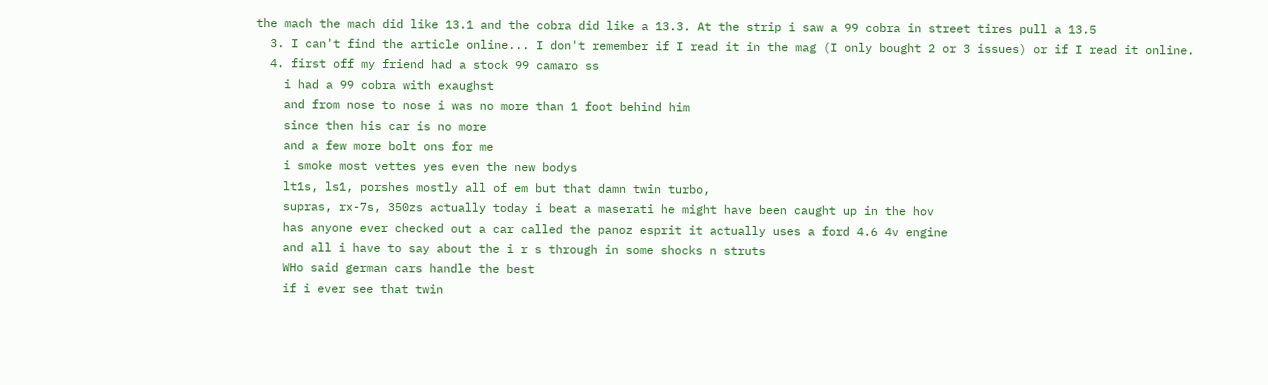the mach the mach did like 13.1 and the cobra did like a 13.3. At the strip i saw a 99 cobra in street tires pull a 13.5
  3. I can't find the article online... I don't remember if I read it in the mag (I only bought 2 or 3 issues) or if I read it online.
  4. first off my friend had a stock 99 camaro ss
    i had a 99 cobra with exaughst
    and from nose to nose i was no more than 1 foot behind him
    since then his car is no more
    and a few more bolt ons for me
    i smoke most vettes yes even the new bodys
    lt1s, ls1, porshes mostly all of em but that damn twin turbo,
    supras, rx-7s, 350zs actually today i beat a maserati he might have been caught up in the hov
    has anyone ever checked out a car called the panoz esprit it actually uses a ford 4.6 4v engine
    and all i have to say about the i r s through in some shocks n struts
    WHo said german cars handle the best
    if i ever see that twin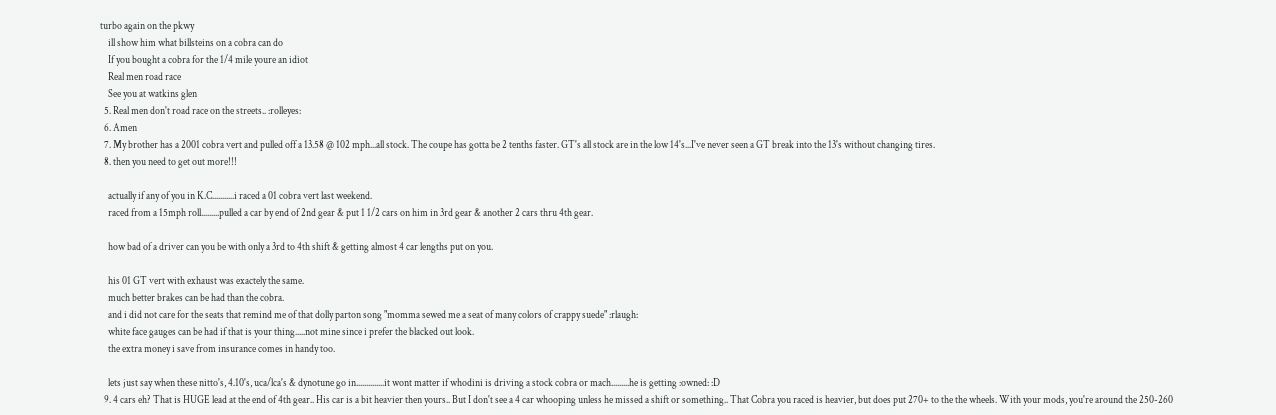turbo again on the pkwy
    ill show him what billsteins on a cobra can do
    If you bought a cobra for the 1/4 mile youre an idiot
    Real men road race
    See you at watkins glen
  5. Real men don't road race on the streets.. :rolleyes:
  6. Amen
  7. My brother has a 2001 cobra vert and pulled off a 13.58 @ 102 mph...all stock. The coupe has gotta be 2 tenths faster. GT's all stock are in the low 14's...I've never seen a GT break into the 13's without changing tires.
  8. then you need to get out more!!!

    actually if any of you in K.C...........i raced a 01 cobra vert last weekend.
    raced from a 15mph roll.........pulled a car by end of 2nd gear & put 1 1/2 cars on him in 3rd gear & another 2 cars thru 4th gear.

    how bad of a driver can you be with only a 3rd to 4th shift & getting almost 4 car lengths put on you.

    his 01 GT vert with exhaust was exactely the same.
    much better brakes can be had than the cobra.
    and i did not care for the seats that remind me of that dolly parton song "momma sewed me a seat of many colors of crappy suede" :rlaugh:
    white face gauges can be had if that is your thing.....not mine since i prefer the blacked out look.
    the extra money i save from insurance comes in handy too.

    lets just say when these nitto's, 4.10's, uca/lca's & dynotune go in..............it wont matter if whodini is driving a stock cobra or mach.........he is getting :owned: :D
  9. 4 cars eh? That is HUGE lead at the end of 4th gear.. His car is a bit heavier then yours.. But I don't see a 4 car whooping unless he missed a shift or something.. That Cobra you raced is heavier, but does put 270+ to the the wheels. With your mods, you're around the 250-260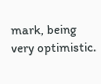mark, being very optimistic.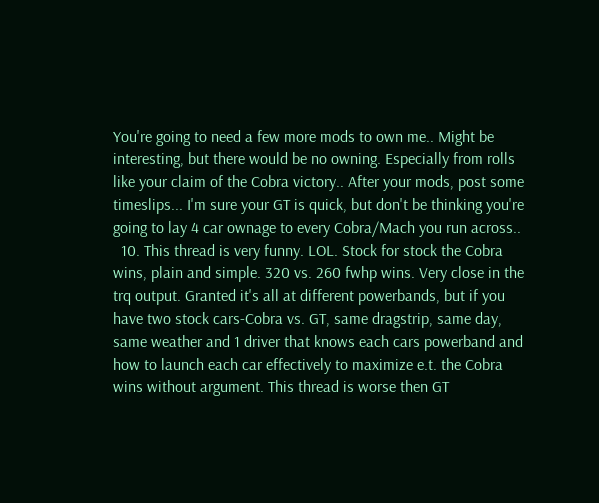You're going to need a few more mods to own me.. Might be interesting, but there would be no owning. Especially from rolls like your claim of the Cobra victory.. After your mods, post some timeslips... I'm sure your GT is quick, but don't be thinking you're going to lay 4 car ownage to every Cobra/Mach you run across..
  10. This thread is very funny. LOL. Stock for stock the Cobra wins, plain and simple. 320 vs. 260 fwhp wins. Very close in the trq output. Granted it's all at different powerbands, but if you have two stock cars-Cobra vs. GT, same dragstrip, same day, same weather and 1 driver that knows each cars powerband and how to launch each car effectively to maximize e.t. the Cobra wins without argument. This thread is worse then GT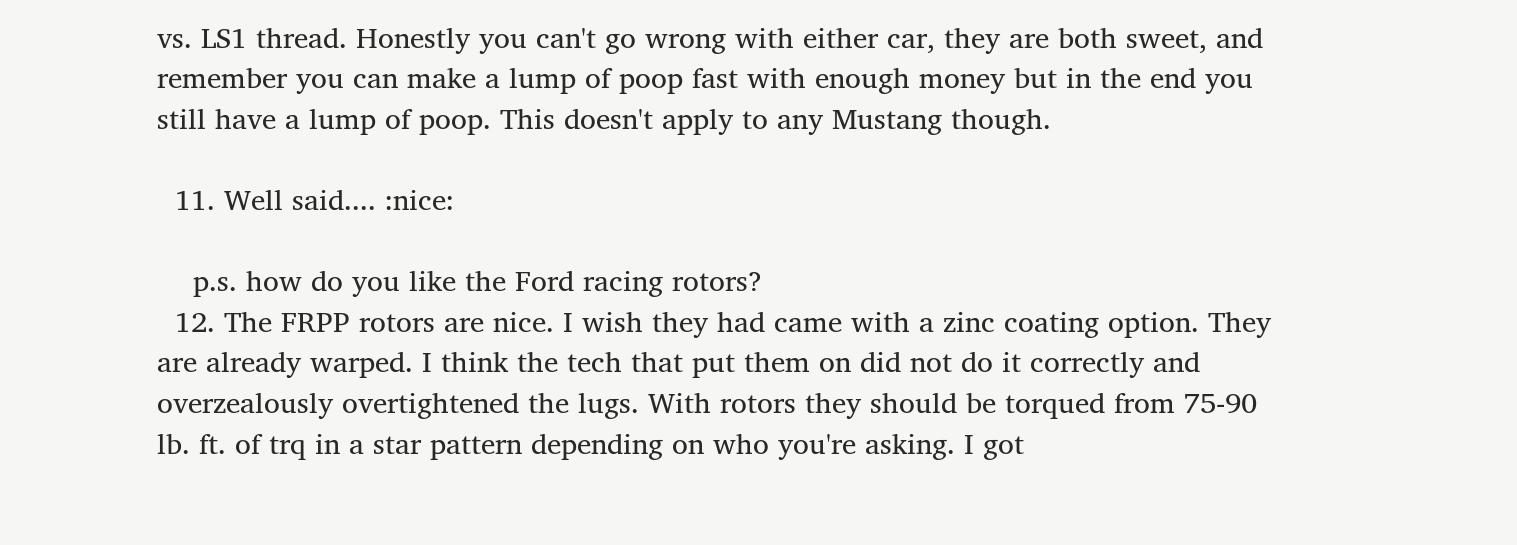vs. LS1 thread. Honestly you can't go wrong with either car, they are both sweet, and remember you can make a lump of poop fast with enough money but in the end you still have a lump of poop. This doesn't apply to any Mustang though.

  11. Well said.... :nice:

    p.s. how do you like the Ford racing rotors?
  12. The FRPP rotors are nice. I wish they had came with a zinc coating option. They are already warped. I think the tech that put them on did not do it correctly and overzealously overtightened the lugs. With rotors they should be torqued from 75-90 lb. ft. of trq in a star pattern depending on who you're asking. I got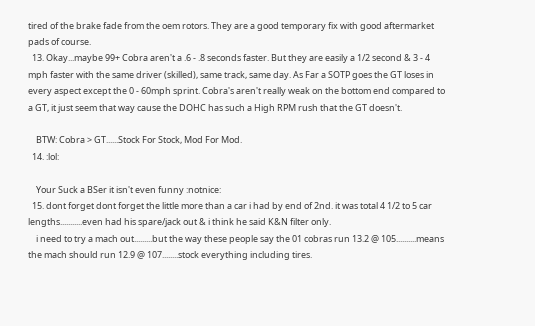tired of the brake fade from the oem rotors. They are a good temporary fix with good aftermarket pads of course.
  13. Okay...maybe 99+ Cobra aren't a .6 - .8 seconds faster. But they are easily a 1/2 second & 3 - 4 mph faster with the same driver (skilled), same track, same day. As Far a SOTP goes the GT loses in every aspect except the 0 - 60mph sprint. Cobra's aren't really weak on the bottom end compared to a GT, it just seem that way cause the DOHC has such a High RPM rush that the GT doesn't.

    BTW: Cobra > GT......Stock For Stock, Mod For Mod.
  14. :lol:

    Your Suck a BSer it isn't even funny :notnice:
  15. dont forget dont forget the little more than a car i had by end of 2nd. it was total 4 1/2 to 5 car lengths...........even had his spare/jack out & i think he said K&N filter only.
    i need to try a mach out.........but the way these people say the 01 cobras run 13.2 @ 105..........means the mach should run 12.9 @ 107........stock everything including tires.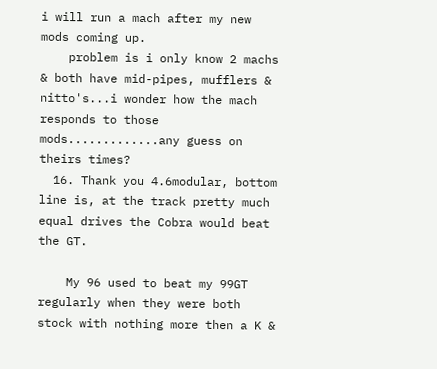i will run a mach after my new mods coming up.
    problem is i only know 2 machs & both have mid-pipes, mufflers & nitto's...i wonder how the mach responds to those mods.............any guess on theirs times?
  16. Thank you 4.6modular, bottom line is, at the track pretty much equal drives the Cobra would beat the GT.

    My 96 used to beat my 99GT regularly when they were both stock with nothing more then a K &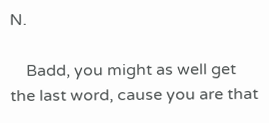N.

    Badd, you might as well get the last word, cause you are that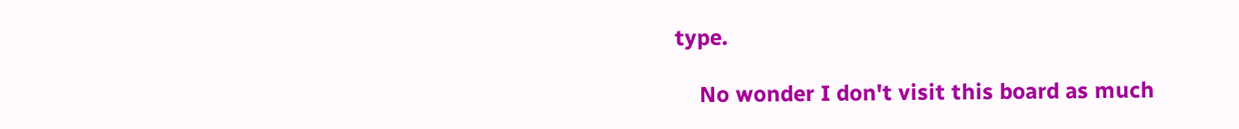type.

    No wonder I don't visit this board as much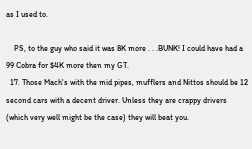as I used to.

    PS, to the guy who said it was 8K more . . .BUNK! I could have had a 99 Cobra for $4K more then my GT.
  17. Those Mach's with the mid pipes, mufflers and Nittos should be 12 second cars with a decent driver. Unless they are crappy drivers (which very well might be the case) they will beat you.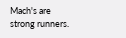Mach's are strong runners.